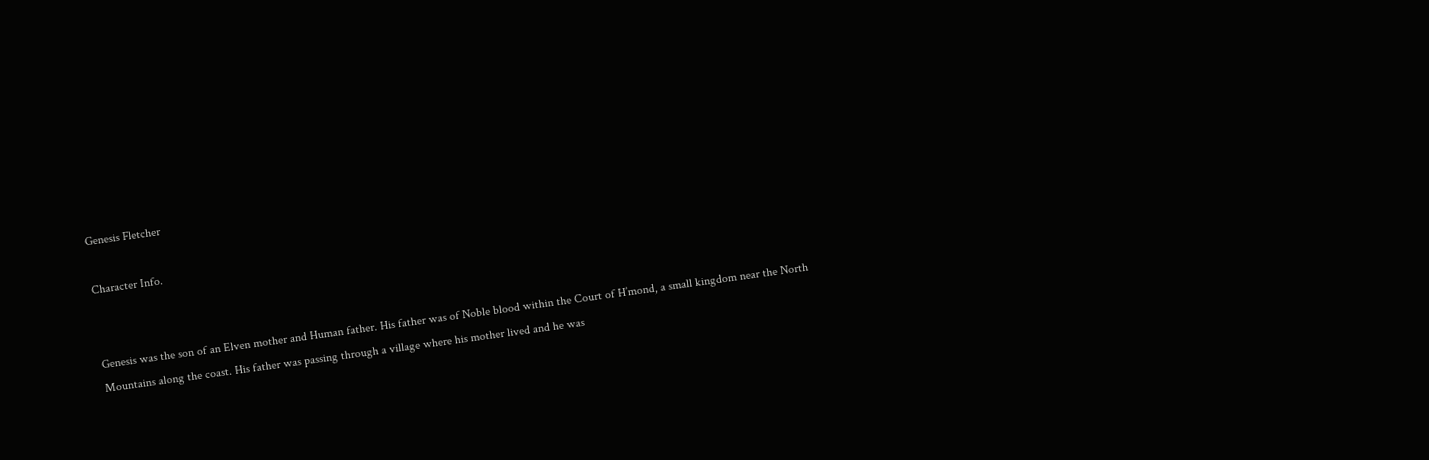Genesis Fletcher

Character Info.


Genesis was the son of an Elven mother and Human father. His father was of Noble blood within the Court of H’mond, a small kingdom near the North Mountains along the coast. His father was passing through a village where his mother lived and he was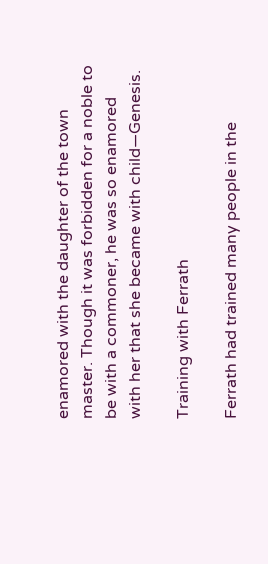enamored with the daughter of the town master. Though it was forbidden for a noble to be with a commoner, he was so enamored with her that she became with child—Genesis.

Training with Ferrath

Ferrath had trained many people in the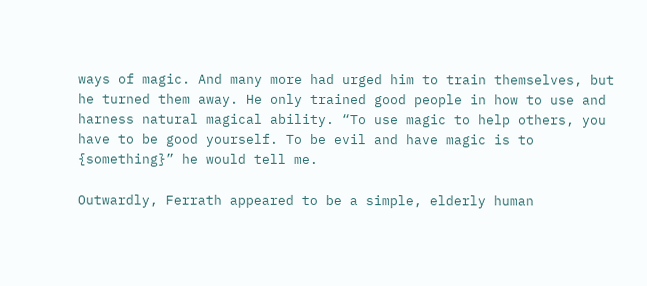ways of magic. And many more had urged him to train themselves, but he turned them away. He only trained good people in how to use and harness natural magical ability. “To use magic to help others, you have to be good yourself. To be evil and have magic is to {something}” he would tell me.

Outwardly, Ferrath appeared to be a simple, elderly human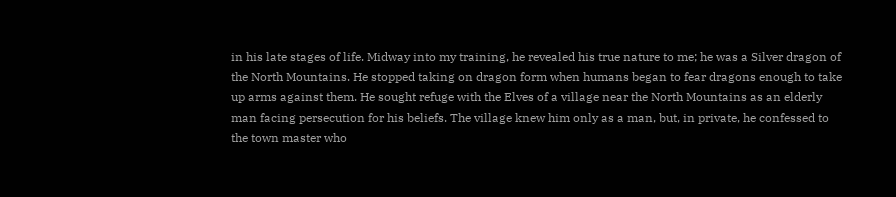in his late stages of life. Midway into my training, he revealed his true nature to me; he was a Silver dragon of the North Mountains. He stopped taking on dragon form when humans began to fear dragons enough to take up arms against them. He sought refuge with the Elves of a village near the North Mountains as an elderly man facing persecution for his beliefs. The village knew him only as a man, but, in private, he confessed to the town master who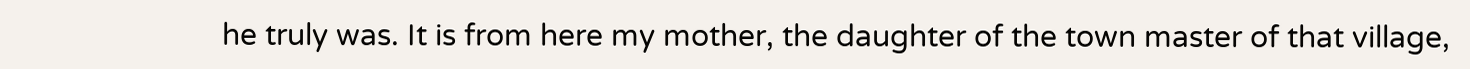he truly was. It is from here my mother, the daughter of the town master of that village,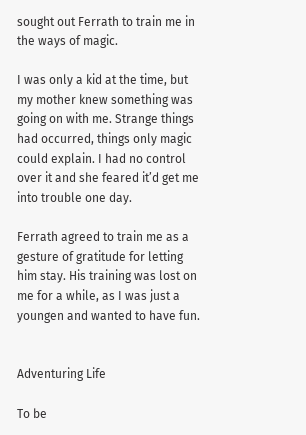sought out Ferrath to train me in the ways of magic.

I was only a kid at the time, but my mother knew something was going on with me. Strange things had occurred, things only magic could explain. I had no control over it and she feared it’d get me into trouble one day.

Ferrath agreed to train me as a gesture of gratitude for letting him stay. His training was lost on me for a while, as I was just a youngen and wanted to have fun.


Adventuring Life

To be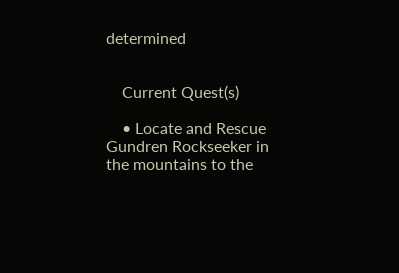determined


    Current Quest(s)

    • Locate and Rescue Gundren Rockseeker in the mountains to the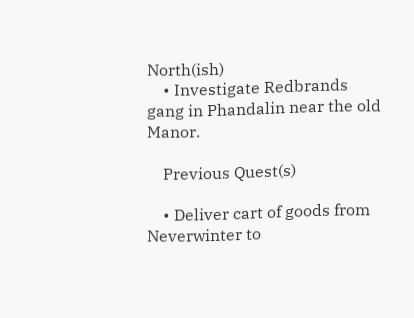North(ish)
    • Investigate Redbrands gang in Phandalin near the old Manor.

    Previous Quest(s)

    • Deliver cart of goods from Neverwinter to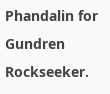Phandalin for Gundren Rockseeker.